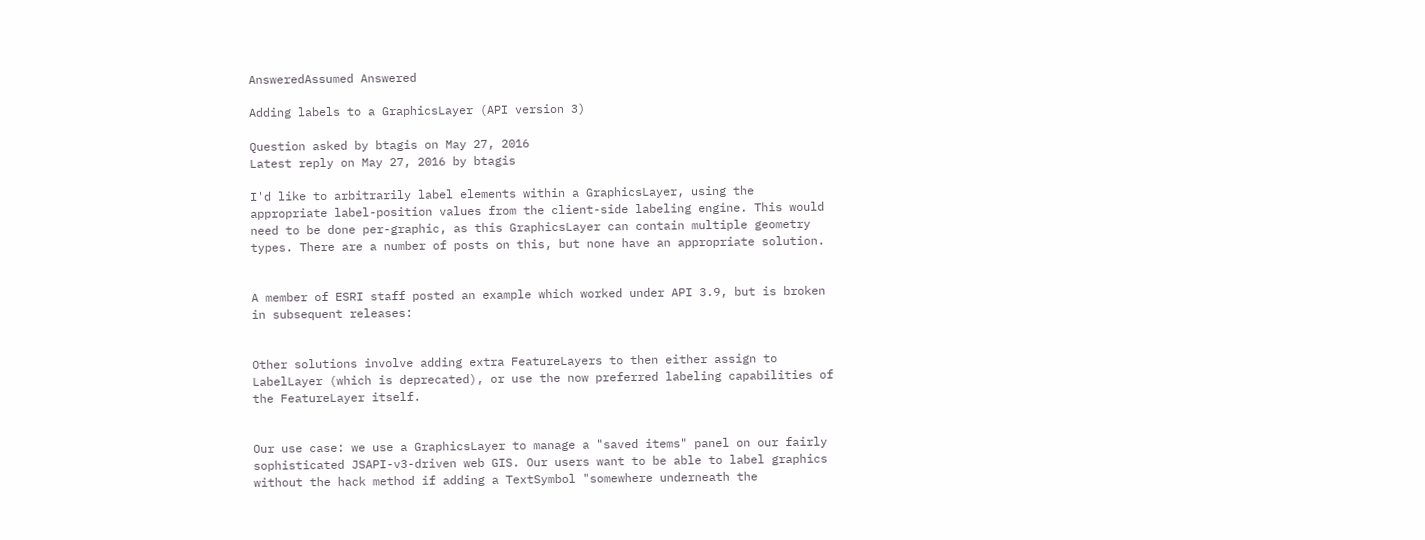AnsweredAssumed Answered

Adding labels to a GraphicsLayer (API version 3)

Question asked by btagis on May 27, 2016
Latest reply on May 27, 2016 by btagis

I'd like to arbitrarily label elements within a GraphicsLayer, using the appropriate label-position values from the client-side labeling engine. This would need to be done per-graphic, as this GraphicsLayer can contain multiple geometry types. There are a number of posts on this, but none have an appropriate solution.


A member of ESRI staff posted an example which worked under API 3.9, but is broken in subsequent releases:


Other solutions involve adding extra FeatureLayers to then either assign to LabelLayer (which is deprecated), or use the now preferred labeling capabilities of the FeatureLayer itself.


Our use case: we use a GraphicsLayer to manage a "saved items" panel on our fairly sophisticated JSAPI-v3-driven web GIS. Our users want to be able to label graphics without the hack method if adding a TextSymbol "somewhere underneath the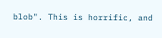blob". This is horrific, and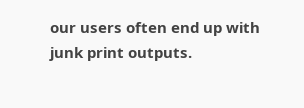our users often end up with junk print outputs.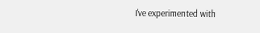I've experimented with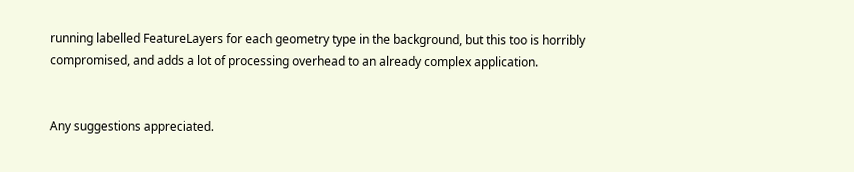running labelled FeatureLayers for each geometry type in the background, but this too is horribly compromised, and adds a lot of processing overhead to an already complex application.


Any suggestions appreciated.